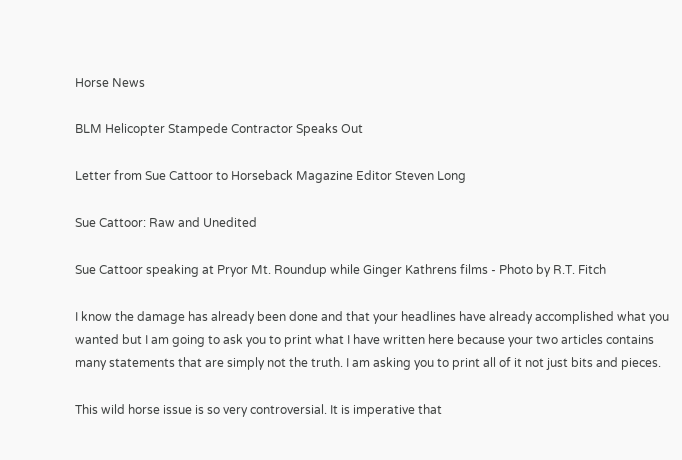Horse News

BLM Helicopter Stampede Contractor Speaks Out

Letter from Sue Cattoor to Horseback Magazine Editor Steven Long

Sue Cattoor: Raw and Unedited

Sue Cattoor speaking at Pryor Mt. Roundup while Ginger Kathrens films - Photo by R.T. Fitch

I know the damage has already been done and that your headlines have already accomplished what you wanted but I am going to ask you to print what I have written here because your two articles contains many statements that are simply not the truth. I am asking you to print all of it not just bits and pieces.

This wild horse issue is so very controversial. It is imperative that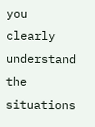you clearly understand the situations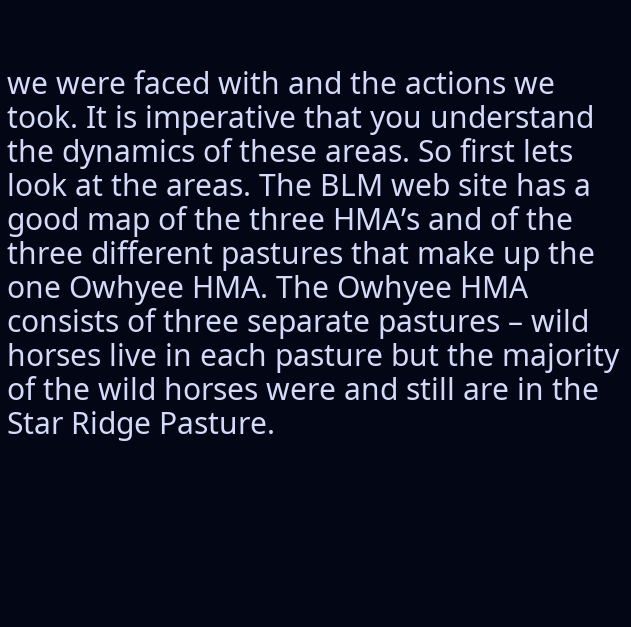we were faced with and the actions we took. It is imperative that you understand the dynamics of these areas. So first lets look at the areas. The BLM web site has a good map of the three HMA’s and of the three different pastures that make up the one Owhyee HMA. The Owhyee HMA consists of three separate pastures – wild horses live in each pasture but the majority of the wild horses were and still are in the Star Ridge Pasture.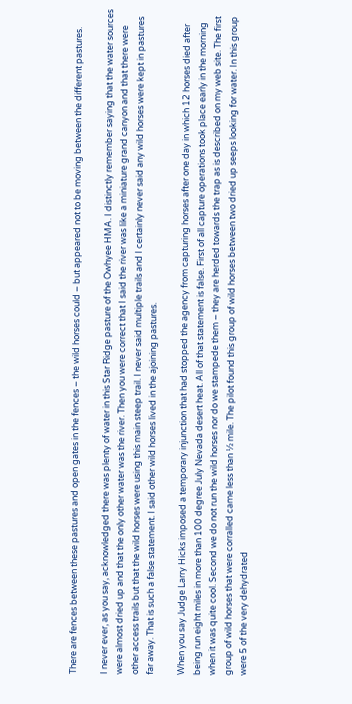There are fences between these pastures and open gates in the fences – the wild horses could – but appeared not to be moving between the different pastures.

I never ever, as you say, acknowledged there was plenty of water in this Star Ridge pasture of the Owhyee HMA. I distinctly remember saying that the water sources were almost dried up and that the only other water was the river. Then you were correct that I said the river was like a miniature grand canyon and that there were other access trails but that the wild horses were using this main steep trail. I never said multiple trails and I certainly never said any wild horses were kept in pastures far away. That is such a false statement. I said other wild horses lived in the ajoining pastures.

When you say Judge Larry Hicks imposed a temporary injunction that had stopped the agency from capturing horses after one day in which 12 horses died after being run eight miles in more than 100 degree July Nevada desert heat. All of that statement is false. First of all capture operations took place early in the morning when it was quite cool. Second we do not run the wild horses nor do we stampede them – they are herded towards the trap as is described on my web site. The first group of wild horses that were corralled came less than ½ mile. The pilot found this group of wild horses between two dried up seeps looking for water. In this group were 5 of the very dehydrated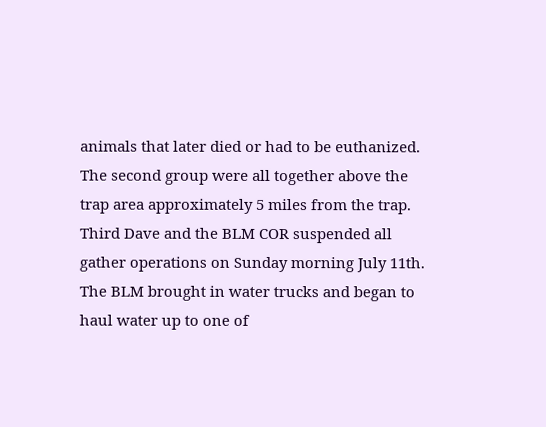animals that later died or had to be euthanized. The second group were all together above the trap area approximately 5 miles from the trap. Third Dave and the BLM COR suspended all gather operations on Sunday morning July 11th. The BLM brought in water trucks and began to haul water up to one of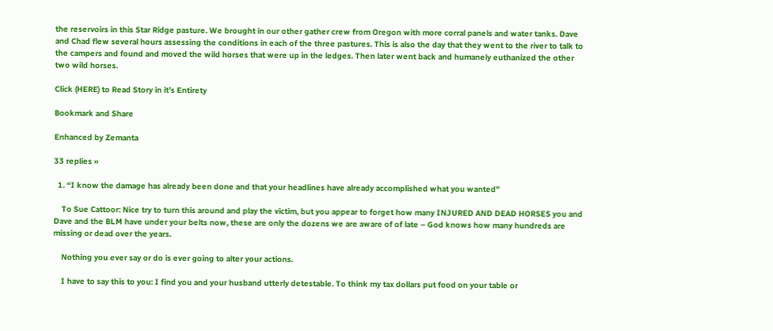the reservoirs in this Star Ridge pasture. We brought in our other gather crew from Oregon with more corral panels and water tanks. Dave and Chad flew several hours assessing the conditions in each of the three pastures. This is also the day that they went to the river to talk to the campers and found and moved the wild horses that were up in the ledges. Then later went back and humanely euthanized the other two wild horses.

Click (HERE) to Read Story in it’s Entirety

Bookmark and Share

Enhanced by Zemanta

33 replies »

  1. “I know the damage has already been done and that your headlines have already accomplished what you wanted”

    To Sue Cattoor: Nice try to turn this around and play the victim, but you appear to forget how many INJURED AND DEAD HORSES you and Dave and the BLM have under your belts now, these are only the dozens we are aware of of late – God knows how many hundreds are missing or dead over the years.

    Nothing you ever say or do is ever going to alter your actions.

    I have to say this to you: I find you and your husband utterly detestable. To think my tax dollars put food on your table or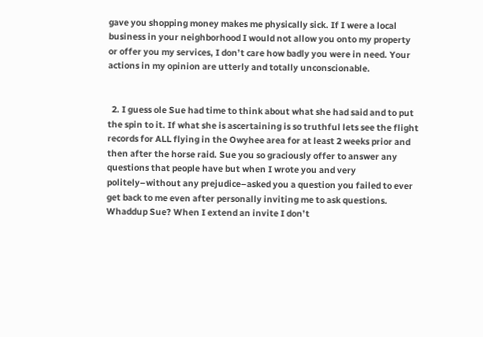gave you shopping money makes me physically sick. If I were a local business in your neighborhood I would not allow you onto my property or offer you my services, I don’t care how badly you were in need. Your actions in my opinion are utterly and totally unconscionable.


  2. I guess ole Sue had time to think about what she had said and to put the spin to it. If what she is ascertaining is so truthful lets see the flight records for ALL flying in the Owyhee area for at least 2 weeks prior and then after the horse raid. Sue you so graciously offer to answer any questions that people have but when I wrote you and very politely–without any prejudice–asked you a question you failed to ever get back to me even after personally inviting me to ask questions. Whaddup Sue? When I extend an invite I don’t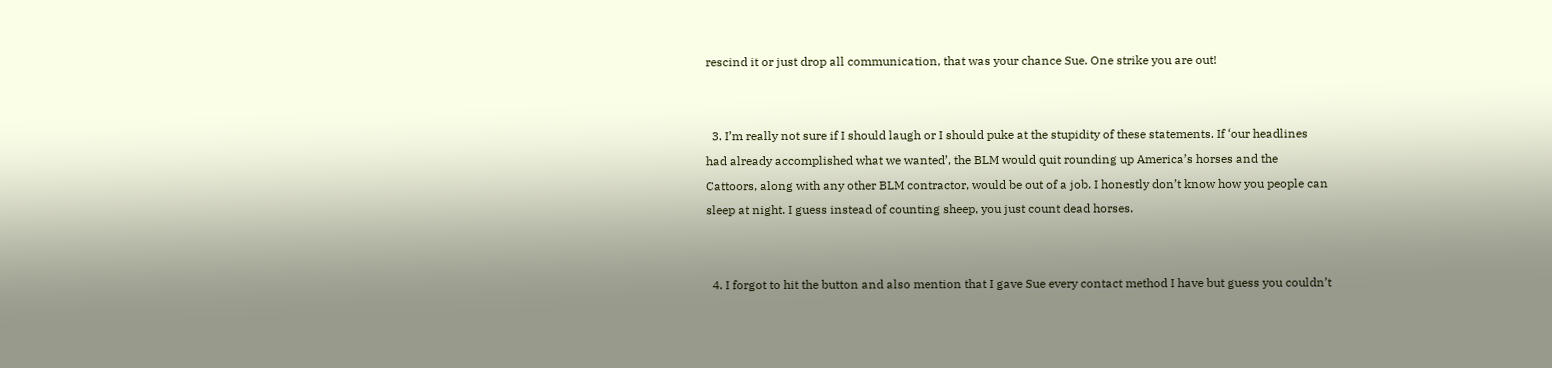rescind it or just drop all communication, that was your chance Sue. One strike you are out!


  3. I’m really not sure if I should laugh or I should puke at the stupidity of these statements. If ‘our headlines had already accomplished what we wanted’, the BLM would quit rounding up America’s horses and the Cattoors, along with any other BLM contractor, would be out of a job. I honestly don’t know how you people can sleep at night. I guess instead of counting sheep, you just count dead horses.


  4. I forgot to hit the button and also mention that I gave Sue every contact method I have but guess you couldn’t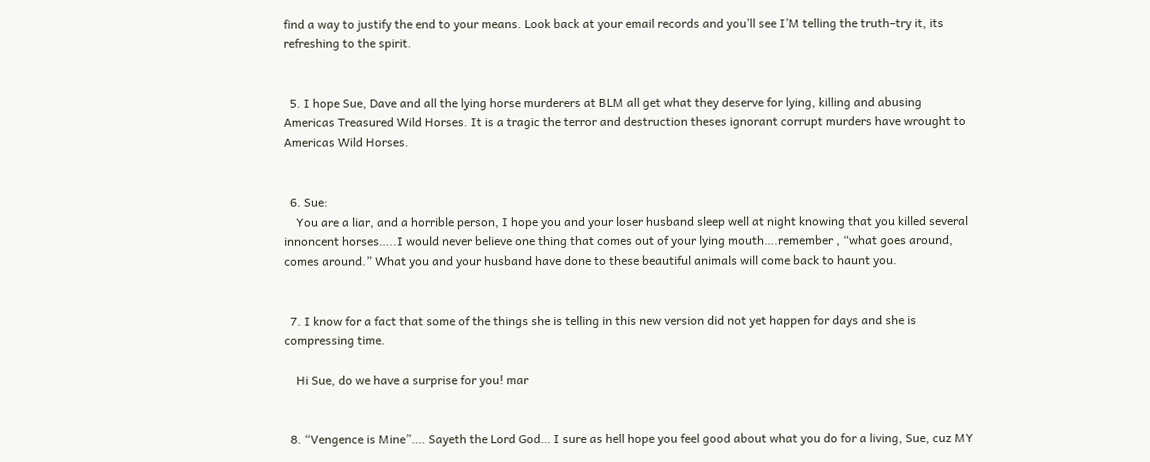find a way to justify the end to your means. Look back at your email records and you’ll see I’M telling the truth–try it, its refreshing to the spirit.


  5. I hope Sue, Dave and all the lying horse murderers at BLM all get what they deserve for lying, killing and abusing Americas Treasured Wild Horses. It is a tragic the terror and destruction theses ignorant corrupt murders have wrought to Americas Wild Horses.


  6. Sue:
    You are a liar, and a horrible person, I hope you and your loser husband sleep well at night knowing that you killed several innoncent horses…..I would never believe one thing that comes out of your lying mouth….remember , “what goes around, comes around.” What you and your husband have done to these beautiful animals will come back to haunt you.


  7. I know for a fact that some of the things she is telling in this new version did not yet happen for days and she is compressing time.

    Hi Sue, do we have a surprise for you! mar


  8. “Vengence is Mine”…. Sayeth the Lord God… I sure as hell hope you feel good about what you do for a living, Sue, cuz MY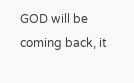GOD will be coming back, it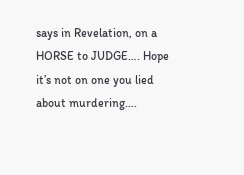says in Revelation, on a HORSE to JUDGE…. Hope it’s not on one you lied about murdering….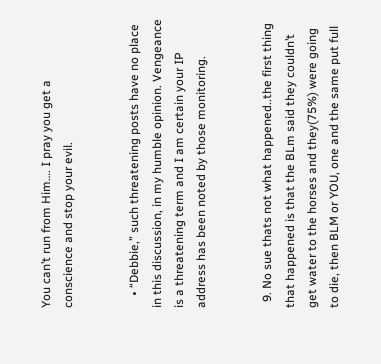You can’t run from Him…. I pray you get a conscience and stop your evil.


    • “Debbie,” such threatening posts have no place in this discussion, in my humble opinion. Vengeance is a threatening term and I am certain your IP address has been noted by those monitoring.


  9. No sue thats not what happened..the first thing that happened is that the BLm said they couldn’t get water to the horses and they(75%) were going to die, then BLM or YOU, one and the same put full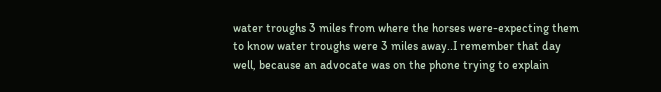water troughs 3 miles from where the horses were-expecting them to know water troughs were 3 miles away..I remember that day well, because an advocate was on the phone trying to explain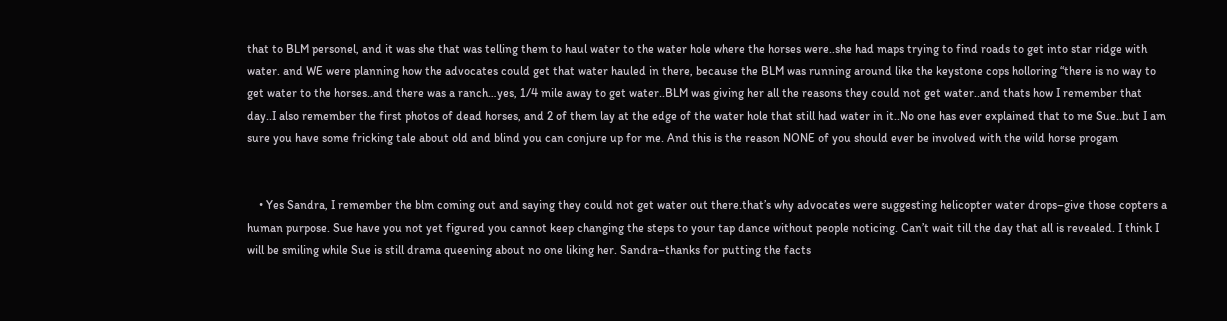that to BLM personel, and it was she that was telling them to haul water to the water hole where the horses were..she had maps trying to find roads to get into star ridge with water. and WE were planning how the advocates could get that water hauled in there, because the BLM was running around like the keystone cops holloring “there is no way to get water to the horses..and there was a ranch…yes, 1/4 mile away to get water..BLM was giving her all the reasons they could not get water..and thats how I remember that day..I also remember the first photos of dead horses, and 2 of them lay at the edge of the water hole that still had water in it..No one has ever explained that to me Sue..but I am sure you have some fricking tale about old and blind you can conjure up for me. And this is the reason NONE of you should ever be involved with the wild horse progam


    • Yes Sandra, I remember the blm coming out and saying they could not get water out there.that’s why advocates were suggesting helicopter water drops–give those copters a human purpose. Sue have you not yet figured you cannot keep changing the steps to your tap dance without people noticing. Can’t wait till the day that all is revealed. I think I will be smiling while Sue is still drama queening about no one liking her. Sandra–thanks for putting the facts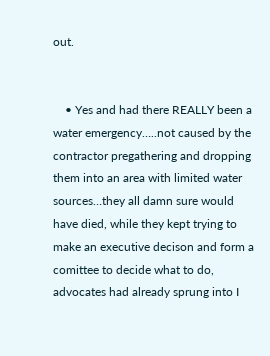out.


    • Yes and had there REALLY been a water emergency…..not caused by the contractor pregathering and dropping them into an area with limited water sources…they all damn sure would have died, while they kept trying to make an executive decison and form a comittee to decide what to do, advocates had already sprung into I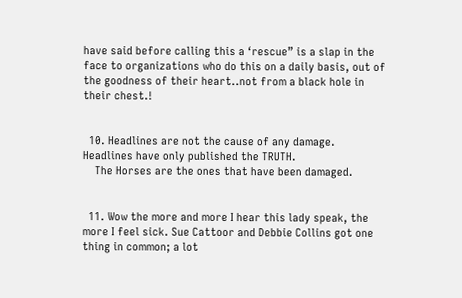have said before calling this a ‘rescue” is a slap in the face to organizations who do this on a daily basis, out of the goodness of their heart..not from a black hole in their chest.!


  10. Headlines are not the cause of any damage. Headlines have only published the TRUTH.
    The Horses are the ones that have been damaged.


  11. Wow the more and more I hear this lady speak, the more I feel sick. Sue Cattoor and Debbie Collins got one thing in common; a lot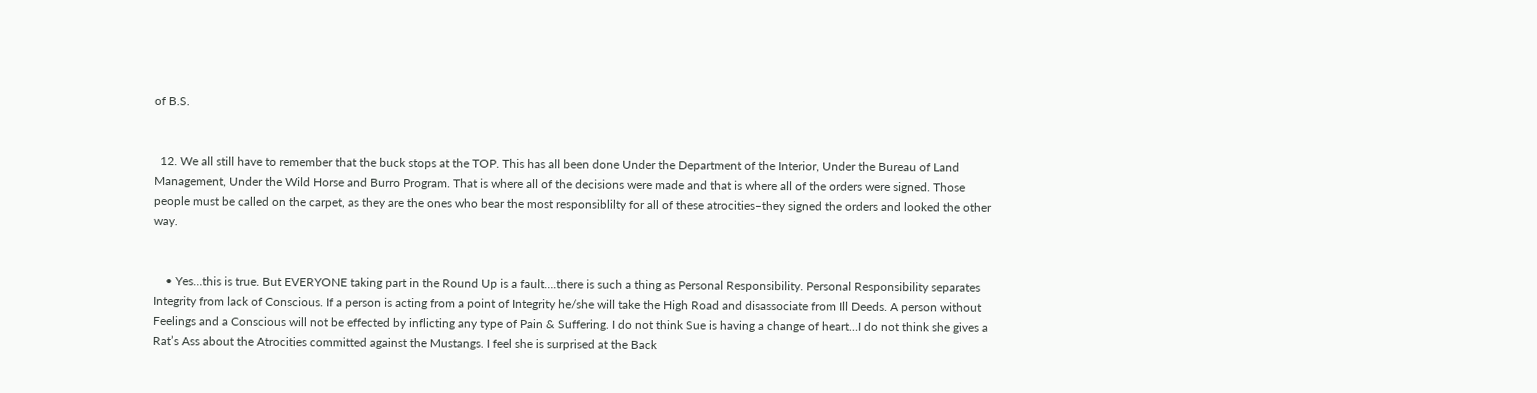of B.S.


  12. We all still have to remember that the buck stops at the TOP. This has all been done Under the Department of the Interior, Under the Bureau of Land Management, Under the Wild Horse and Burro Program. That is where all of the decisions were made and that is where all of the orders were signed. Those people must be called on the carpet, as they are the ones who bear the most responsiblilty for all of these atrocities–they signed the orders and looked the other way.


    • Yes…this is true. But EVERYONE taking part in the Round Up is a fault….there is such a thing as Personal Responsibility. Personal Responsibility separates Integrity from lack of Conscious. If a person is acting from a point of Integrity he/she will take the High Road and disassociate from Ill Deeds. A person without Feelings and a Conscious will not be effected by inflicting any type of Pain & Suffering. I do not think Sue is having a change of heart…I do not think she gives a Rat’s Ass about the Atrocities committed against the Mustangs. I feel she is surprised at the Back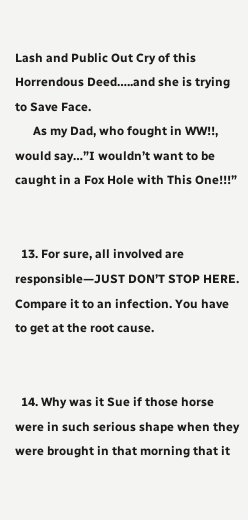Lash and Public Out Cry of this Horrendous Deed…..and she is trying to Save Face.
      As my Dad, who fought in WW!!, would say…”I wouldn’t want to be caught in a Fox Hole with This One!!!”


  13. For sure, all involved are responsible—JUST DON’T STOP HERE. Compare it to an infection. You have to get at the root cause.


  14. Why was it Sue if those horse were in such serious shape when they were brought in that morning that it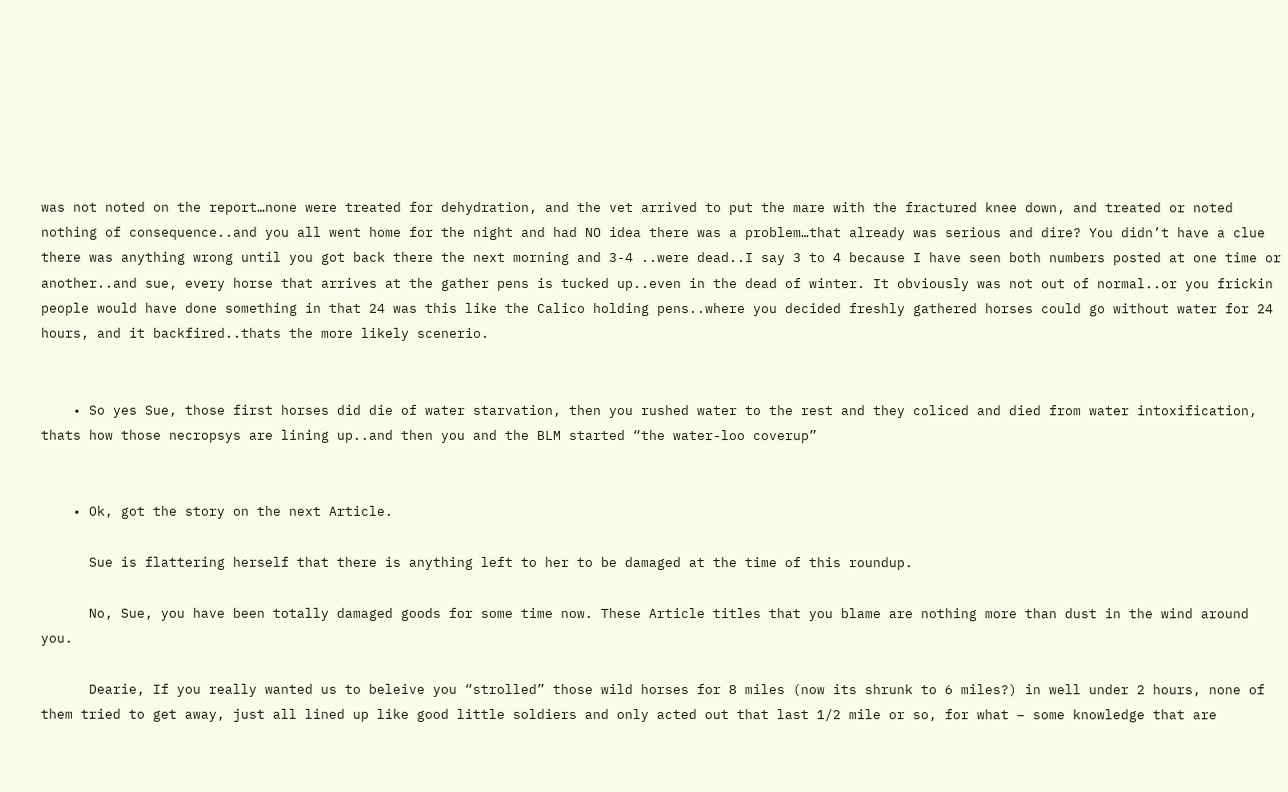was not noted on the report…none were treated for dehydration, and the vet arrived to put the mare with the fractured knee down, and treated or noted nothing of consequence..and you all went home for the night and had NO idea there was a problem…that already was serious and dire? You didn’t have a clue there was anything wrong until you got back there the next morning and 3-4 ..were dead..I say 3 to 4 because I have seen both numbers posted at one time or another..and sue, every horse that arrives at the gather pens is tucked up..even in the dead of winter. It obviously was not out of normal..or you frickin people would have done something in that 24 was this like the Calico holding pens..where you decided freshly gathered horses could go without water for 24 hours, and it backfired..thats the more likely scenerio.


    • So yes Sue, those first horses did die of water starvation, then you rushed water to the rest and they coliced and died from water intoxification, thats how those necropsys are lining up..and then you and the BLM started “the water-loo coverup”


    • Ok, got the story on the next Article.

      Sue is flattering herself that there is anything left to her to be damaged at the time of this roundup.

      No, Sue, you have been totally damaged goods for some time now. These Article titles that you blame are nothing more than dust in the wind around you.

      Dearie, If you really wanted us to beleive you “strolled” those wild horses for 8 miles (now its shrunk to 6 miles?) in well under 2 hours, none of them tried to get away, just all lined up like good little soldiers and only acted out that last 1/2 mile or so, for what – some knowledge that are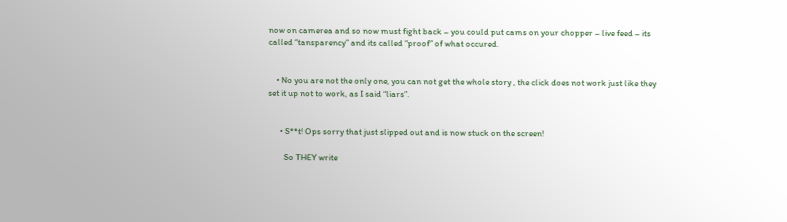now on camerea and so now must fight back – you could put cams on your chopper – live feed – its called “tansparency” and its called “proof” of what occured.


    • No you are not the only one, you can not get the whole story , the click does not work just like they set it up not to work, as I said “liars”.


      • S**t! Ops sorry that just slipped out and is now stuck on the screen!

        So THEY write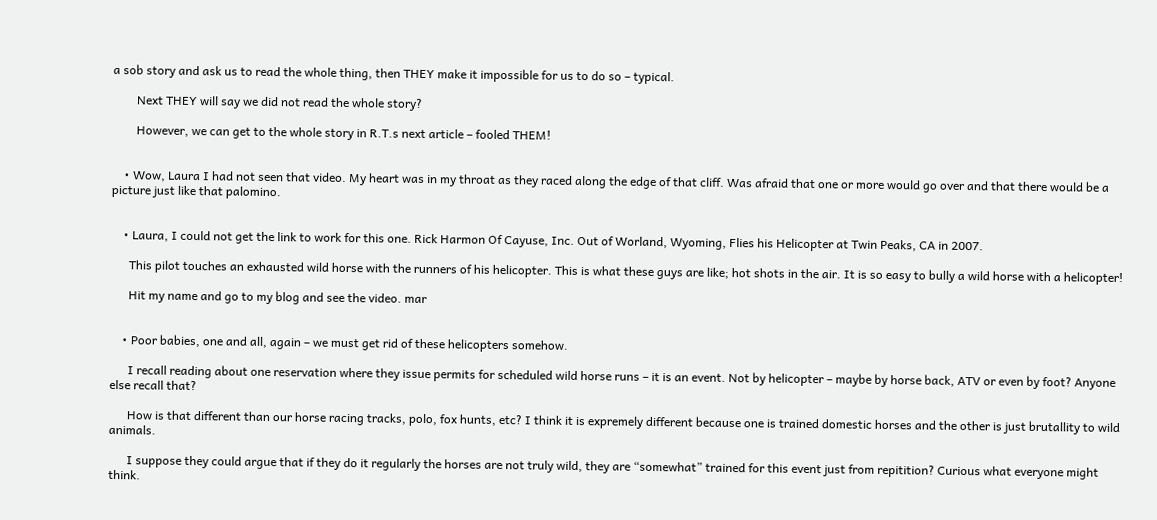a sob story and ask us to read the whole thing, then THEY make it impossible for us to do so – typical.

        Next THEY will say we did not read the whole story?

        However, we can get to the whole story in R.T.s next article – fooled THEM!


    • Wow, Laura I had not seen that video. My heart was in my throat as they raced along the edge of that cliff. Was afraid that one or more would go over and that there would be a picture just like that palomino.


    • Laura, I could not get the link to work for this one. Rick Harmon Of Cayuse, Inc. Out of Worland, Wyoming, Flies his Helicopter at Twin Peaks, CA in 2007.

      This pilot touches an exhausted wild horse with the runners of his helicopter. This is what these guys are like; hot shots in the air. It is so easy to bully a wild horse with a helicopter!

      Hit my name and go to my blog and see the video. mar


    • Poor babies, one and all, again – we must get rid of these helicopters somehow.

      I recall reading about one reservation where they issue permits for scheduled wild horse runs – it is an event. Not by helicopter – maybe by horse back, ATV or even by foot? Anyone else recall that?

      How is that different than our horse racing tracks, polo, fox hunts, etc? I think it is expremely different because one is trained domestic horses and the other is just brutallity to wild animals.

      I suppose they could argue that if they do it regularly the horses are not truly wild, they are “somewhat” trained for this event just from repitition? Curious what everyone might think.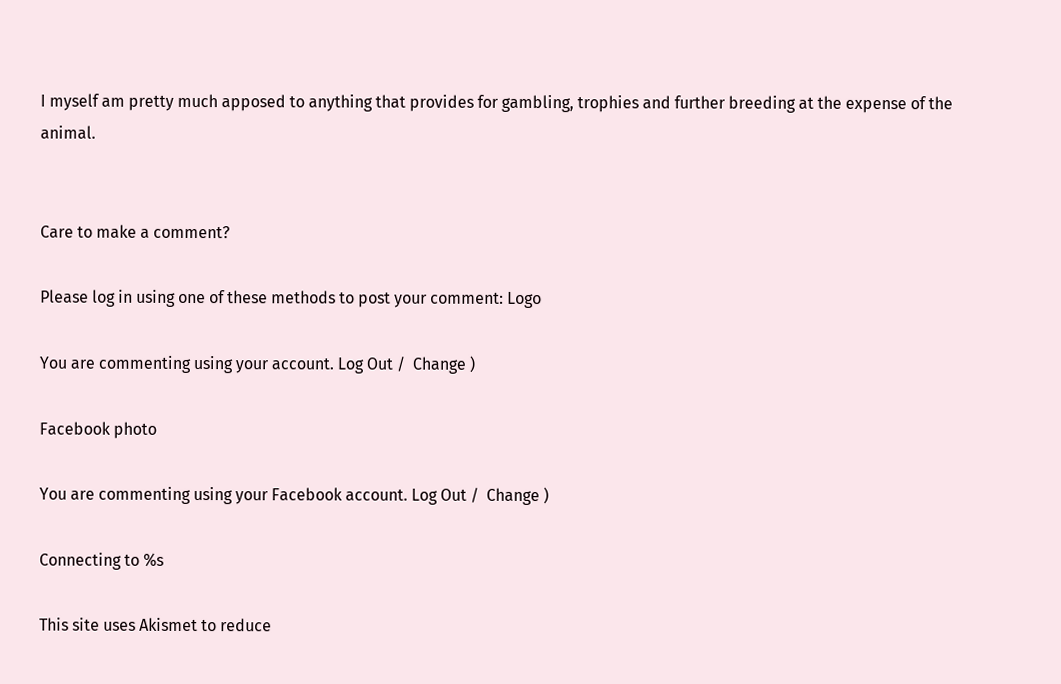I myself am pretty much apposed to anything that provides for gambling, trophies and further breeding at the expense of the animal.


Care to make a comment?

Please log in using one of these methods to post your comment: Logo

You are commenting using your account. Log Out /  Change )

Facebook photo

You are commenting using your Facebook account. Log Out /  Change )

Connecting to %s

This site uses Akismet to reduce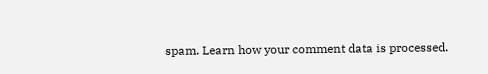spam. Learn how your comment data is processed.